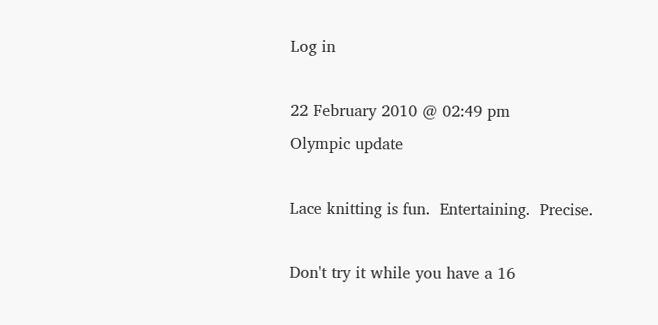Log in

22 February 2010 @ 02:49 pm
Olympic update

Lace knitting is fun.  Entertaining.  Precise.

Don't try it while you have a 16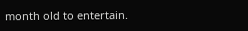month old to entertain.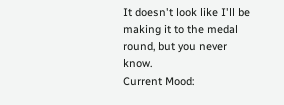It doesn't look like I'll be making it to the medal round, but you never know.
Current Mood: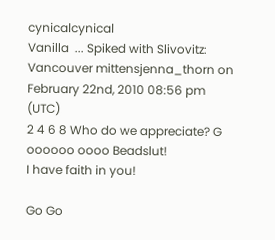cynicalcynical
Vanilla  ... Spiked with Slivovitz: Vancouver mittensjenna_thorn on February 22nd, 2010 08:56 pm (UTC)
2 4 6 8 Who do we appreciate? G oooooo oooo Beadslut!
I have faith in you!

Go Go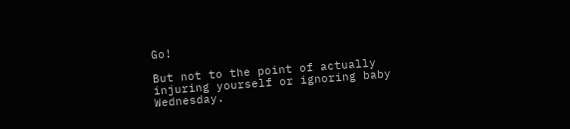Go!

But not to the point of actually injuring yourself or ignoring baby Wednesday.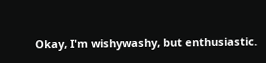Okay, I'm wishywashy, but enthusiastic.